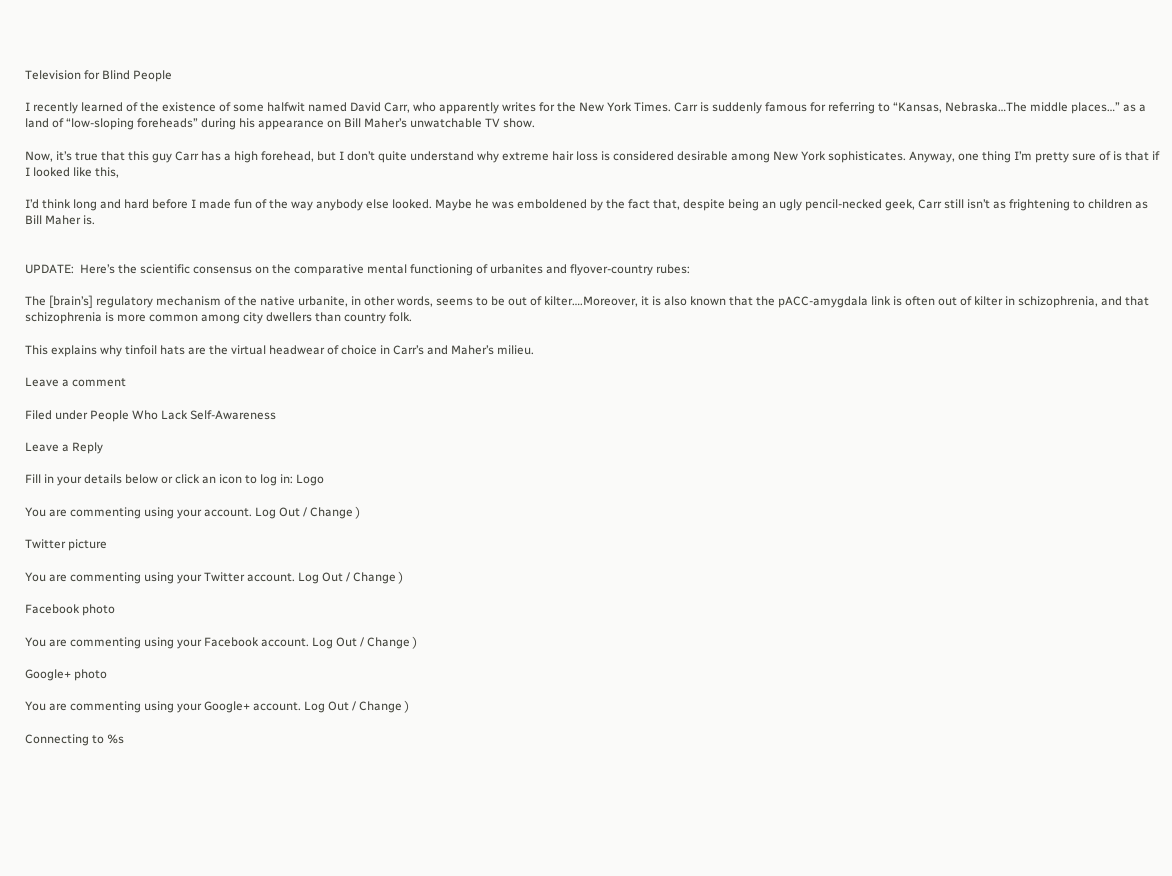Television for Blind People

I recently learned of the existence of some halfwit named David Carr, who apparently writes for the New York Times. Carr is suddenly famous for referring to “Kansas, Nebraska…The middle places…” as a land of “low-sloping foreheads” during his appearance on Bill Maher’s unwatchable TV show.

Now, it’s true that this guy Carr has a high forehead, but I don’t quite understand why extreme hair loss is considered desirable among New York sophisticates. Anyway, one thing I’m pretty sure of is that if I looked like this,

I’d think long and hard before I made fun of the way anybody else looked. Maybe he was emboldened by the fact that, despite being an ugly pencil-necked geek, Carr still isn’t as frightening to children as Bill Maher is.


UPDATE:  Here’s the scientific consensus on the comparative mental functioning of urbanites and flyover-country rubes:

The [brain’s] regulatory mechanism of the native urbanite, in other words, seems to be out of kilter….Moreover, it is also known that the pACC-amygdala link is often out of kilter in schizophrenia, and that schizophrenia is more common among city dwellers than country folk.

This explains why tinfoil hats are the virtual headwear of choice in Carr’s and Maher’s milieu.

Leave a comment

Filed under People Who Lack Self-Awareness

Leave a Reply

Fill in your details below or click an icon to log in: Logo

You are commenting using your account. Log Out / Change )

Twitter picture

You are commenting using your Twitter account. Log Out / Change )

Facebook photo

You are commenting using your Facebook account. Log Out / Change )

Google+ photo

You are commenting using your Google+ account. Log Out / Change )

Connecting to %s